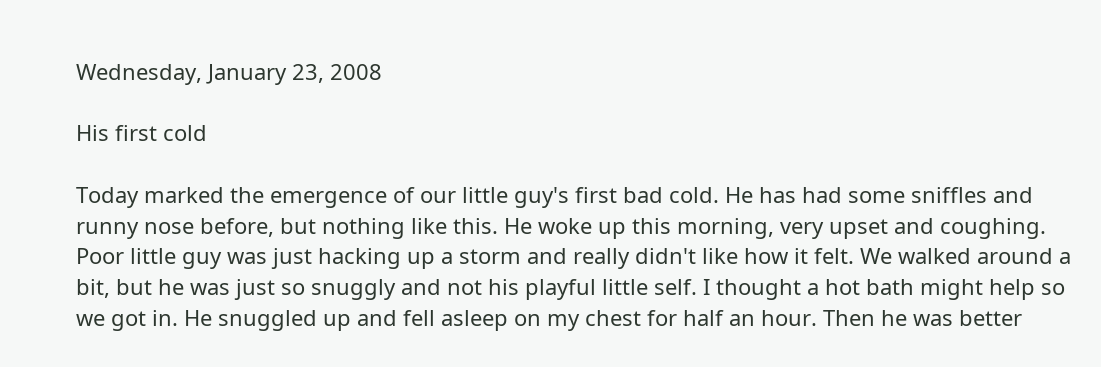Wednesday, January 23, 2008

His first cold

Today marked the emergence of our little guy's first bad cold. He has had some sniffles and runny nose before, but nothing like this. He woke up this morning, very upset and coughing. Poor little guy was just hacking up a storm and really didn't like how it felt. We walked around a bit, but he was just so snuggly and not his playful little self. I thought a hot bath might help so we got in. He snuggled up and fell asleep on my chest for half an hour. Then he was better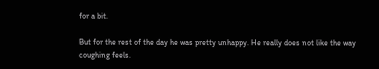for a bit.

But for the rest of the day he was pretty unhappy. He really does not like the way coughing feels.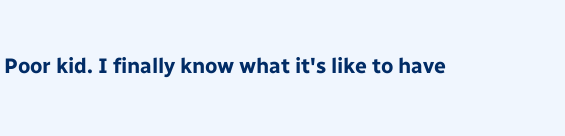Poor kid. I finally know what it's like to have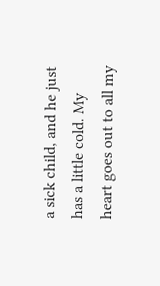a sick child, and he just has a little cold. My heart goes out to all my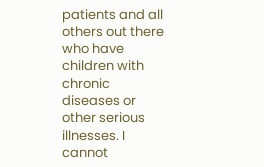patients and all others out there who have children with chronic diseases or other serious illnesses. I cannot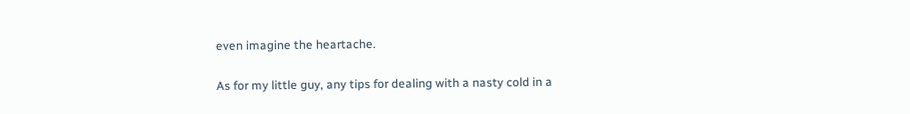even imagine the heartache.

As for my little guy, any tips for dealing with a nasty cold in a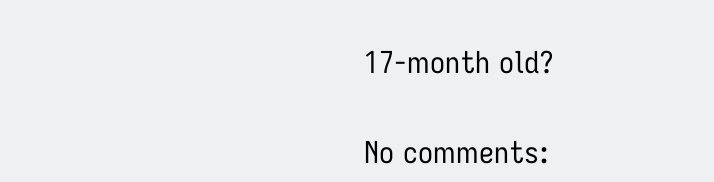17-month old?

No comments: